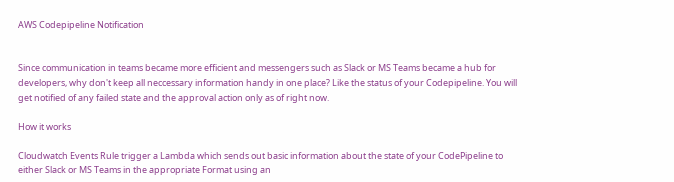AWS Codepipeline Notification


Since communication in teams became more efficient and messengers such as Slack or MS Teams became a hub for developers, why don't keep all neccessary information handy in one place? Like the status of your Codepipeline. You will get notified of any failed state and the approval action only as of right now.

How it works

Cloudwatch Events Rule trigger a Lambda which sends out basic information about the state of your CodePipeline to either Slack or MS Teams in the appropriate Format using an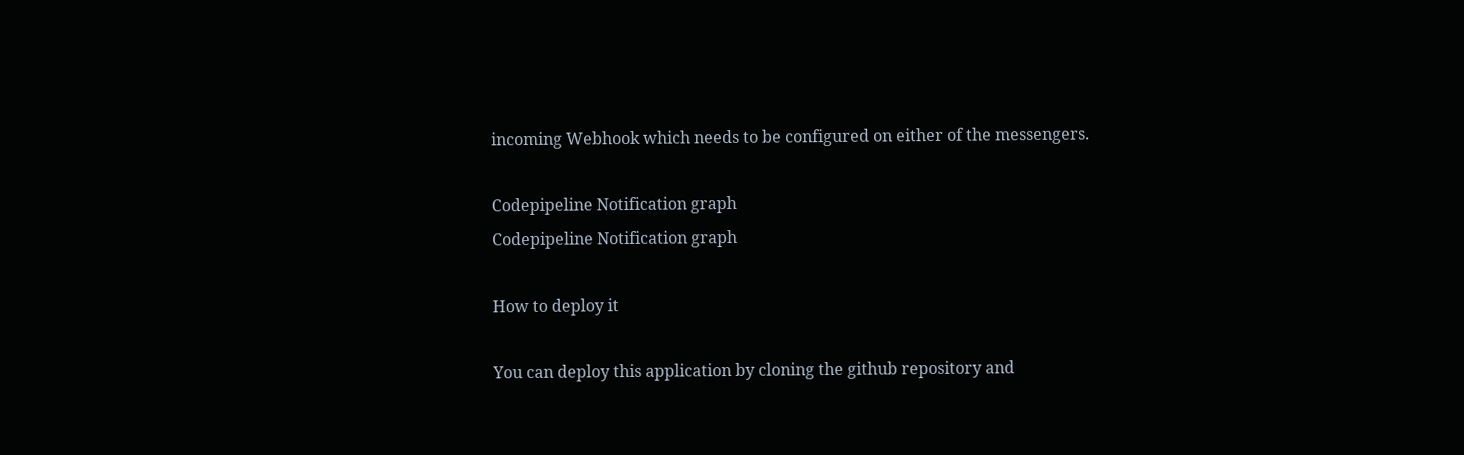incoming Webhook which needs to be configured on either of the messengers.

Codepipeline Notification graph
Codepipeline Notification graph

How to deploy it

You can deploy this application by cloning the github repository and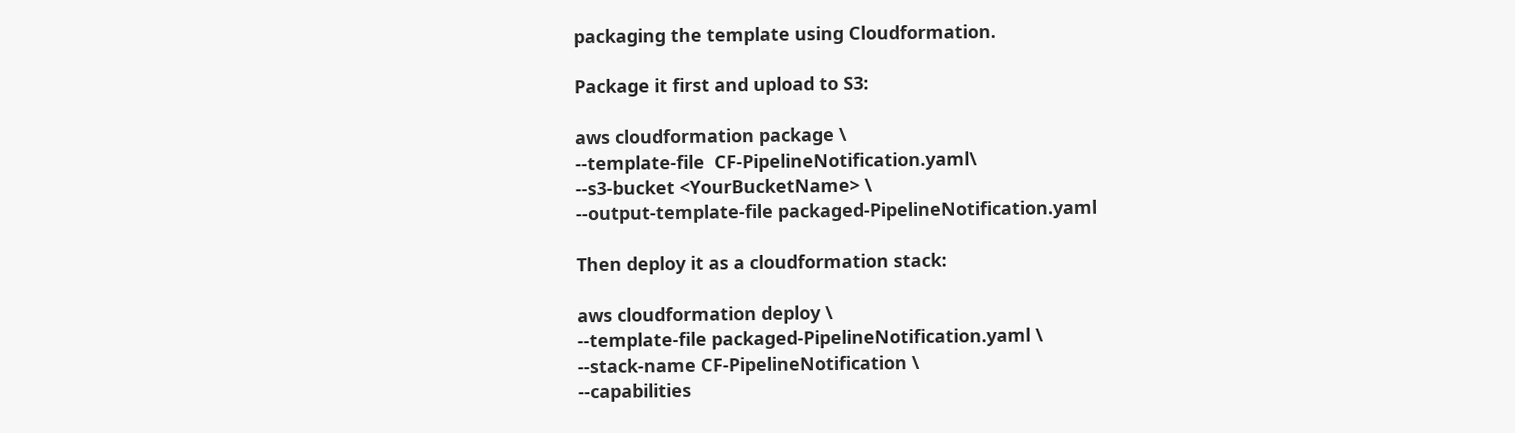packaging the template using Cloudformation.

Package it first and upload to S3:

aws cloudformation package \
--template-file  CF-PipelineNotification.yaml\
--s3-bucket <YourBucketName> \
--output-template-file packaged-PipelineNotification.yaml

Then deploy it as a cloudformation stack:

aws cloudformation deploy \
--template-file packaged-PipelineNotification.yaml \
--stack-name CF-PipelineNotification \
--capabilities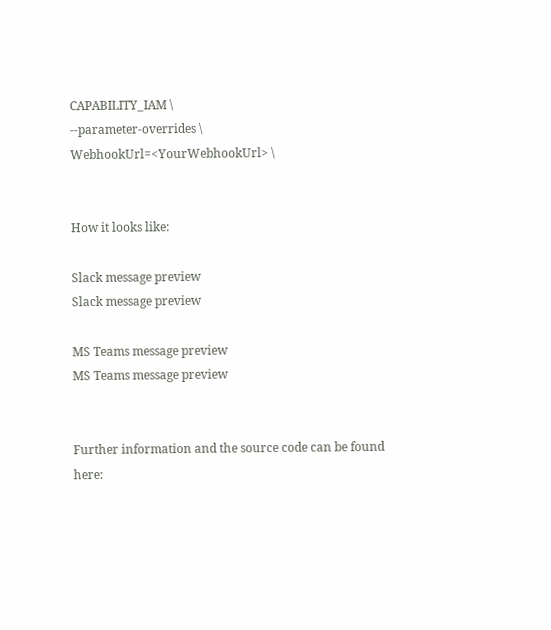CAPABILITY_IAM \
--parameter-overrides \
WebhookUrl=<YourWebhookUrl> \


How it looks like:

Slack message preview
Slack message preview

MS Teams message preview
MS Teams message preview


Further information and the source code can be found here: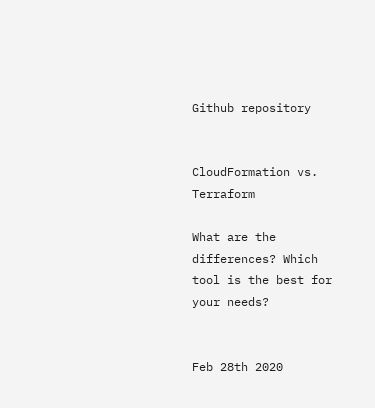Github repository


CloudFormation vs. Terraform

What are the differences? Which tool is the best for your needs?


Feb 28th 2020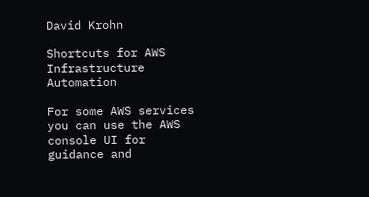David Krohn

Shortcuts for AWS Infrastructure Automation

For some AWS services you can use the AWS console UI for guidance and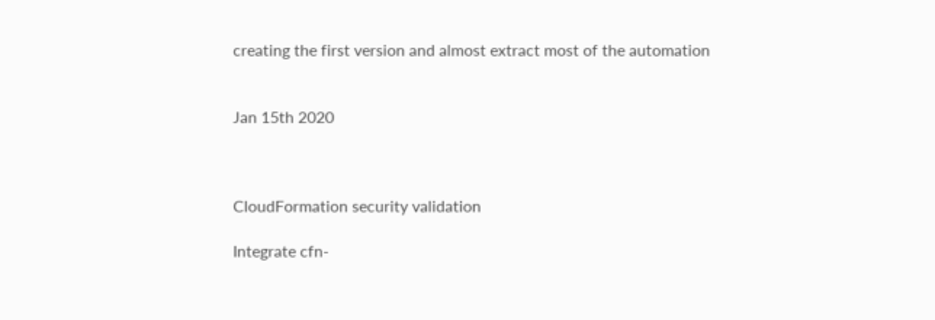creating the first version and almost extract most of the automation


Jan 15th 2020



CloudFormation security validation

Integrate cfn-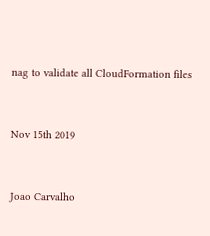nag to validate all CloudFormation files


Nov 15th 2019


Joao Carvalho